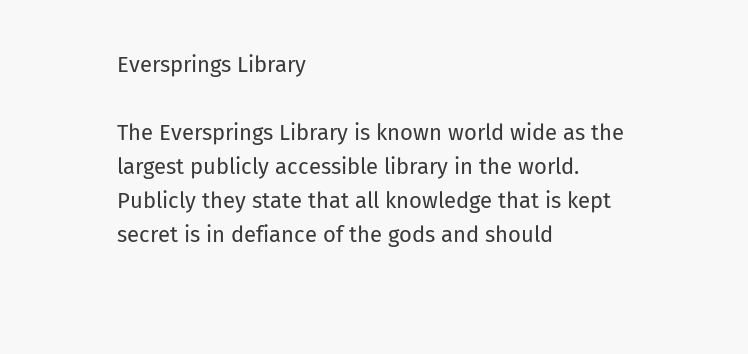Eversprings Library

The Eversprings Library is known world wide as the largest publicly accessible library in the world. Publicly they state that all knowledge that is kept secret is in defiance of the gods and should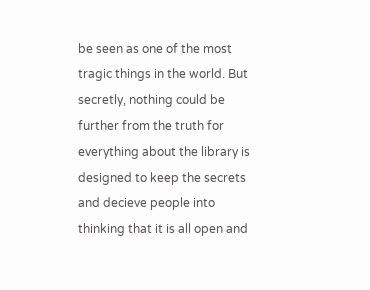be seen as one of the most tragic things in the world. But secretly, nothing could be further from the truth for everything about the library is designed to keep the secrets and decieve people into thinking that it is all open and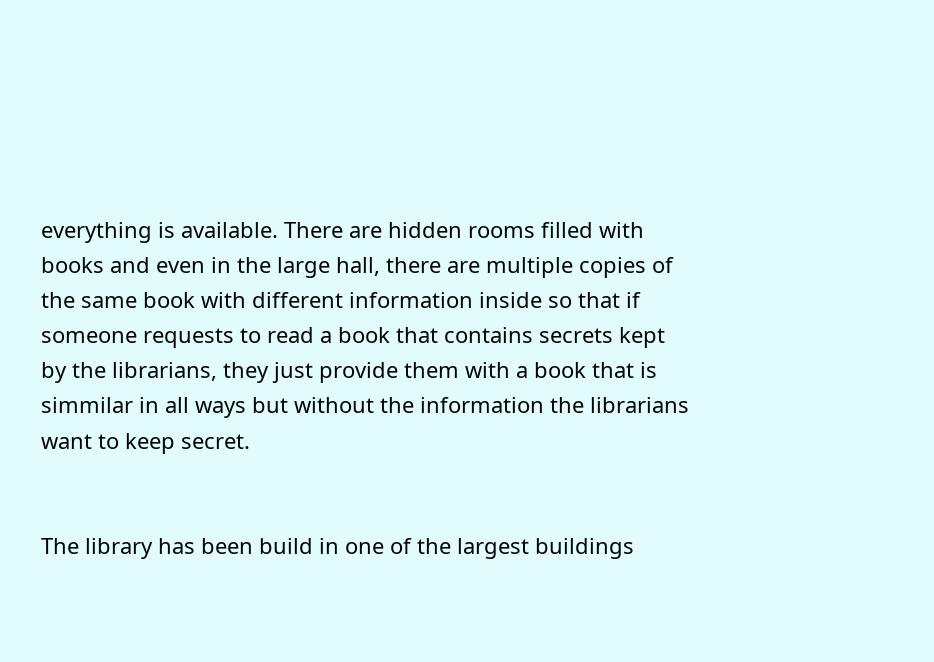everything is available. There are hidden rooms filled with books and even in the large hall, there are multiple copies of the same book with different information inside so that if someone requests to read a book that contains secrets kept by the librarians, they just provide them with a book that is simmilar in all ways but without the information the librarians want to keep secret.


The library has been build in one of the largest buildings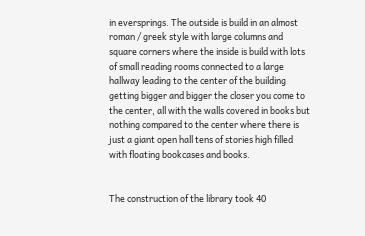in eversprings. The outside is build in an almost roman / greek style with large columns and square corners where the inside is build with lots of small reading rooms connected to a large hallway leading to the center of the building getting bigger and bigger the closer you come to the center, all with the walls covered in books but nothing compared to the center where there is just a giant open hall tens of stories high filled with floating bookcases and books.


The construction of the library took 40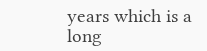years which is a long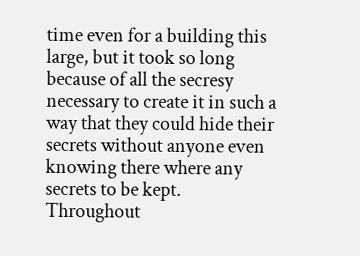time even for a building this large, but it took so long because of all the secresy necessary to create it in such a way that they could hide their secrets without anyone even knowing there where any secrets to be kept.   Throughout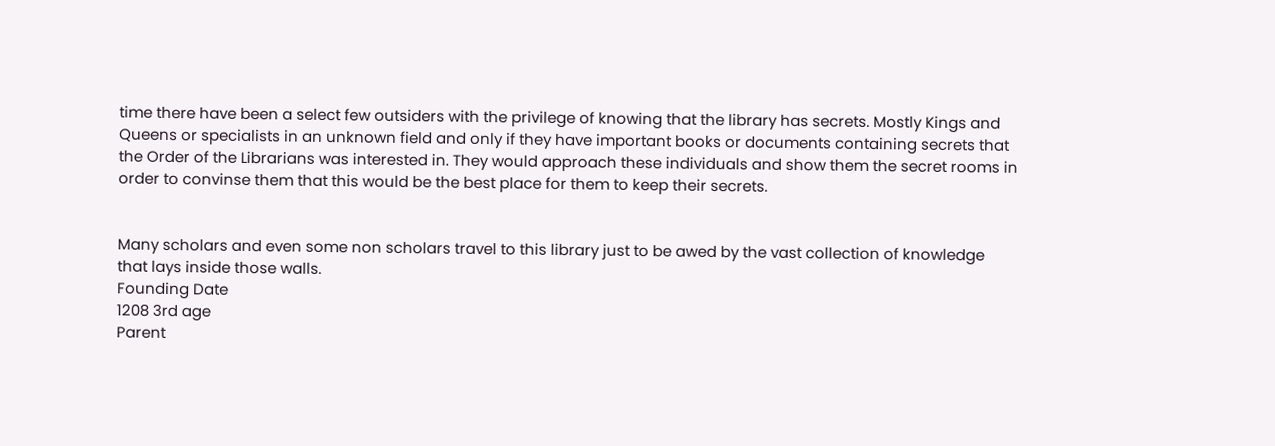time there have been a select few outsiders with the privilege of knowing that the library has secrets. Mostly Kings and Queens or specialists in an unknown field and only if they have important books or documents containing secrets that the Order of the Librarians was interested in. They would approach these individuals and show them the secret rooms in order to convinse them that this would be the best place for them to keep their secrets.


Many scholars and even some non scholars travel to this library just to be awed by the vast collection of knowledge that lays inside those walls.
Founding Date
1208 3rd age
Parent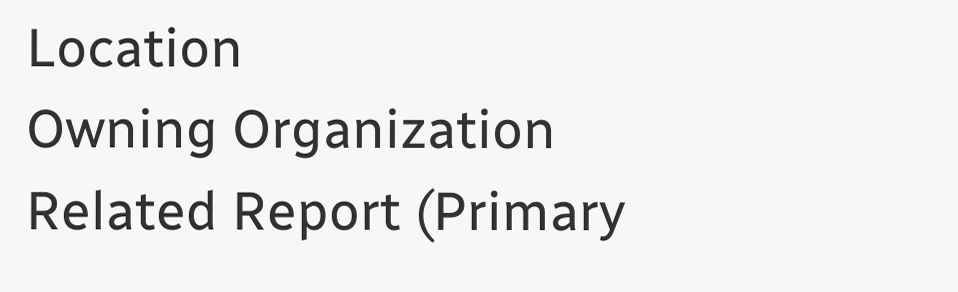Location
Owning Organization
Related Report (Primary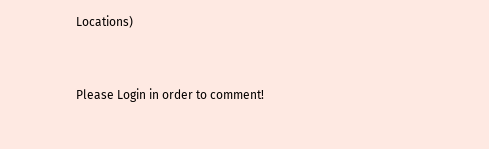Locations)


Please Login in order to comment!